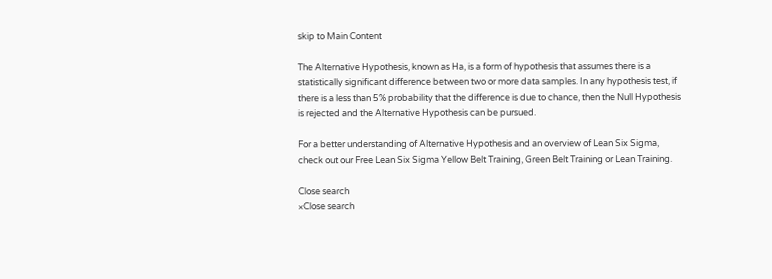skip to Main Content

The Alternative Hypothesis, known as Ha, is a form of hypothesis that assumes there is a statistically significant difference between two or more data samples. In any hypothesis test, if there is a less than 5% probability that the difference is due to chance, then the Null Hypothesis is rejected and the Alternative Hypothesis can be pursued.

For a better understanding of Alternative Hypothesis and an overview of Lean Six Sigma, check out our Free Lean Six Sigma Yellow Belt Training, Green Belt Training or Lean Training.

Close search
×Close search